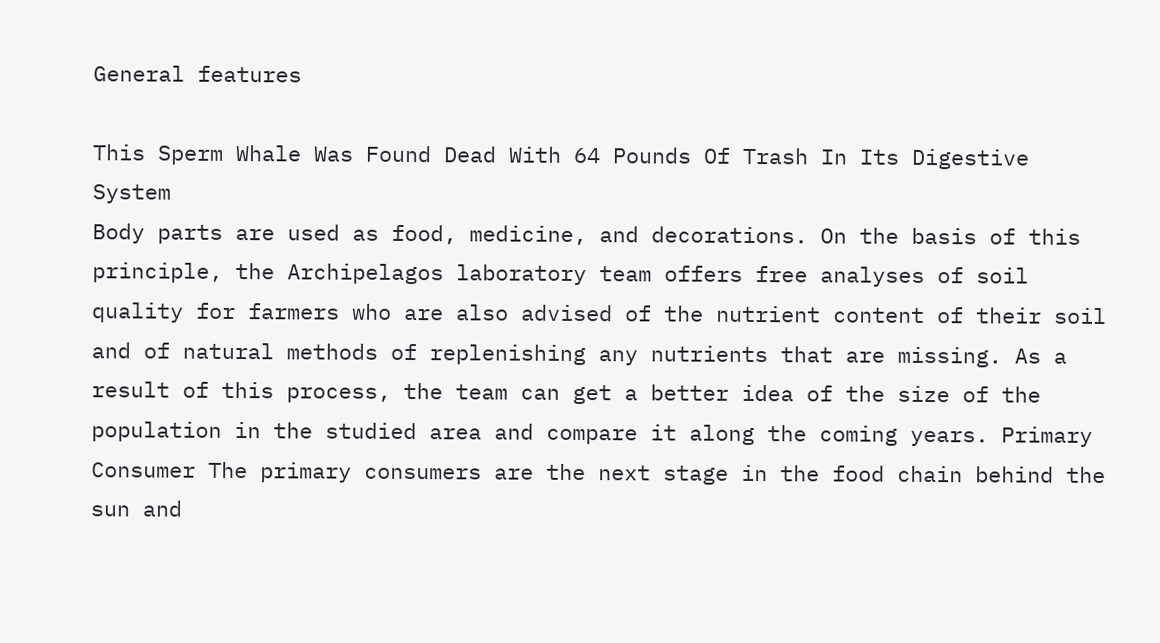General features

This Sperm Whale Was Found Dead With 64 Pounds Of Trash In Its Digestive System
Body parts are used as food, medicine, and decorations. On the basis of this principle, the Archipelagos laboratory team offers free analyses of soil quality for farmers who are also advised of the nutrient content of their soil and of natural methods of replenishing any nutrients that are missing. As a result of this process, the team can get a better idea of the size of the population in the studied area and compare it along the coming years. Primary Consumer The primary consumers are the next stage in the food chain behind the sun and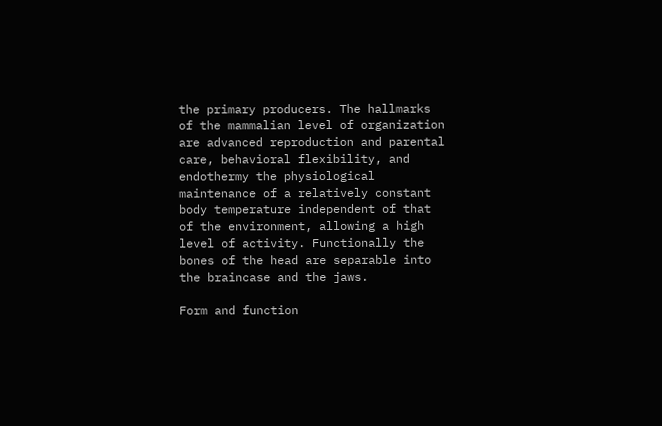the primary producers. The hallmarks of the mammalian level of organization are advanced reproduction and parental care, behavioral flexibility, and endothermy the physiological maintenance of a relatively constant body temperature independent of that of the environment, allowing a high level of activity. Functionally the bones of the head are separable into the braincase and the jaws.

Form and function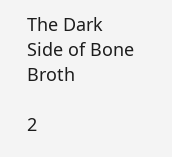The Dark Side of Bone Broth

2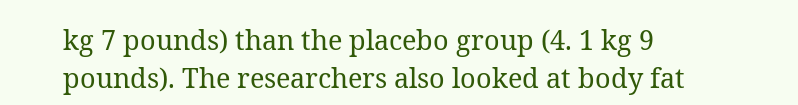kg 7 pounds) than the placebo group (4. 1 kg 9 pounds). The researchers also looked at body fat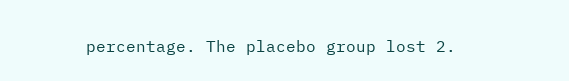percentage. The placebo group lost 2.